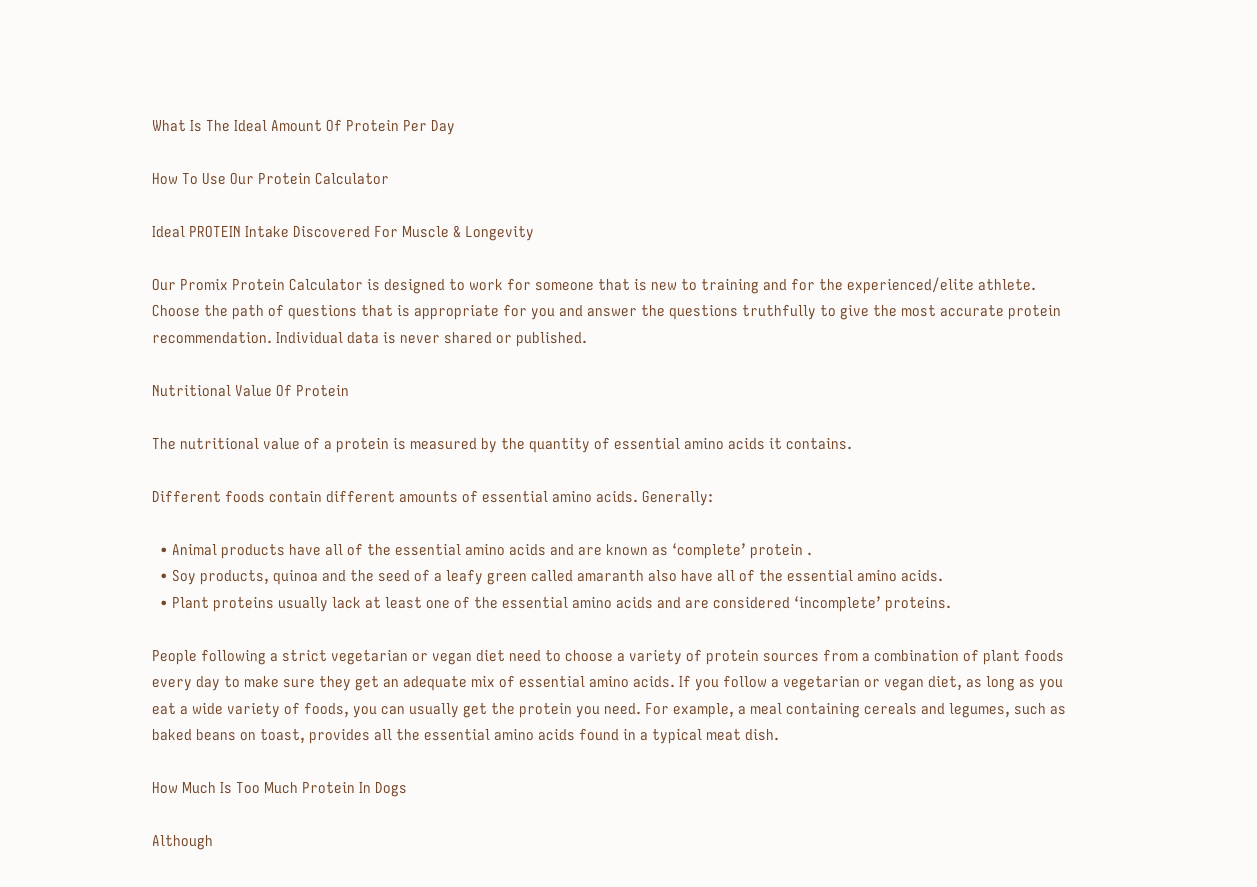What Is The Ideal Amount Of Protein Per Day

How To Use Our Protein Calculator

Ideal PROTEIN Intake Discovered For Muscle & Longevity

Our Promix Protein Calculator is designed to work for someone that is new to training and for the experienced/elite athlete. Choose the path of questions that is appropriate for you and answer the questions truthfully to give the most accurate protein recommendation. Individual data is never shared or published.

Nutritional Value Of Protein

The nutritional value of a protein is measured by the quantity of essential amino acids it contains.

Different foods contain different amounts of essential amino acids. Generally:

  • Animal products have all of the essential amino acids and are known as ‘complete’ protein .
  • Soy products, quinoa and the seed of a leafy green called amaranth also have all of the essential amino acids.
  • Plant proteins usually lack at least one of the essential amino acids and are considered ‘incomplete’ proteins.

People following a strict vegetarian or vegan diet need to choose a variety of protein sources from a combination of plant foods every day to make sure they get an adequate mix of essential amino acids. If you follow a vegetarian or vegan diet, as long as you eat a wide variety of foods, you can usually get the protein you need. For example, a meal containing cereals and legumes, such as baked beans on toast, provides all the essential amino acids found in a typical meat dish.

How Much Is Too Much Protein In Dogs

Although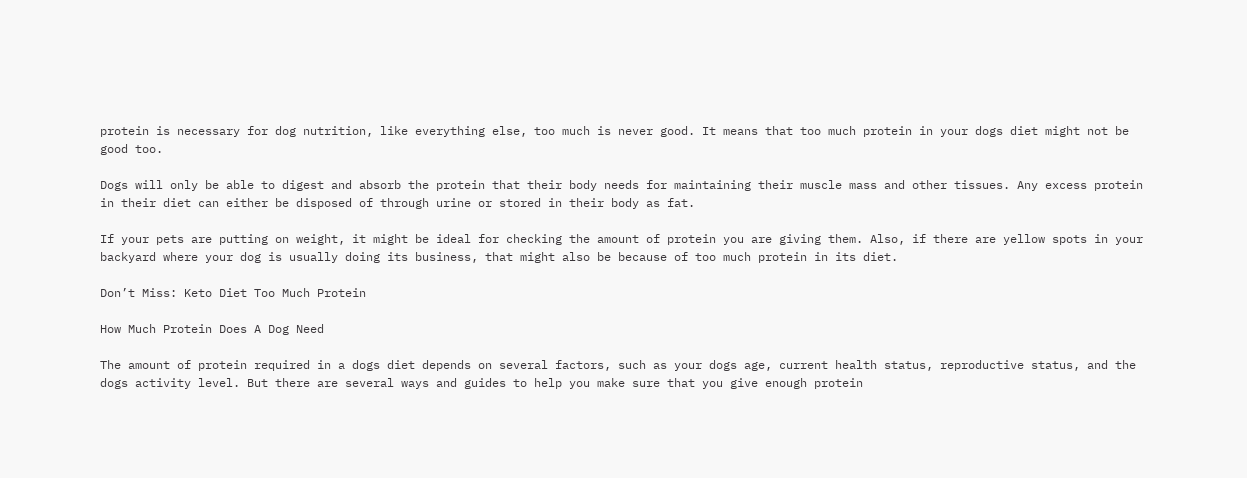protein is necessary for dog nutrition, like everything else, too much is never good. It means that too much protein in your dogs diet might not be good too.

Dogs will only be able to digest and absorb the protein that their body needs for maintaining their muscle mass and other tissues. Any excess protein in their diet can either be disposed of through urine or stored in their body as fat.

If your pets are putting on weight, it might be ideal for checking the amount of protein you are giving them. Also, if there are yellow spots in your backyard where your dog is usually doing its business, that might also be because of too much protein in its diet.

Don’t Miss: Keto Diet Too Much Protein

How Much Protein Does A Dog Need

The amount of protein required in a dogs diet depends on several factors, such as your dogs age, current health status, reproductive status, and the dogs activity level. But there are several ways and guides to help you make sure that you give enough protein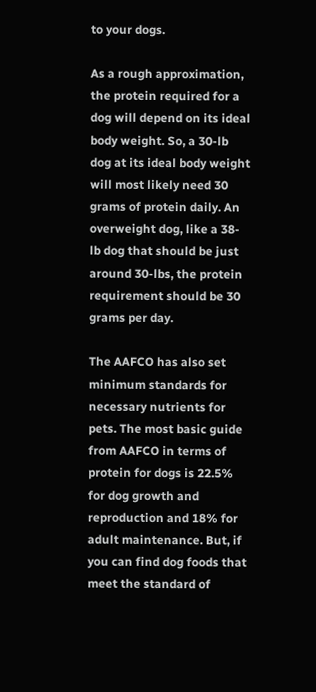to your dogs.

As a rough approximation, the protein required for a dog will depend on its ideal body weight. So, a 30-lb dog at its ideal body weight will most likely need 30 grams of protein daily. An overweight dog, like a 38-lb dog that should be just around 30-lbs, the protein requirement should be 30 grams per day.

The AAFCO has also set minimum standards for necessary nutrients for pets. The most basic guide from AAFCO in terms of protein for dogs is 22.5% for dog growth and reproduction and 18% for adult maintenance. But, if you can find dog foods that meet the standard of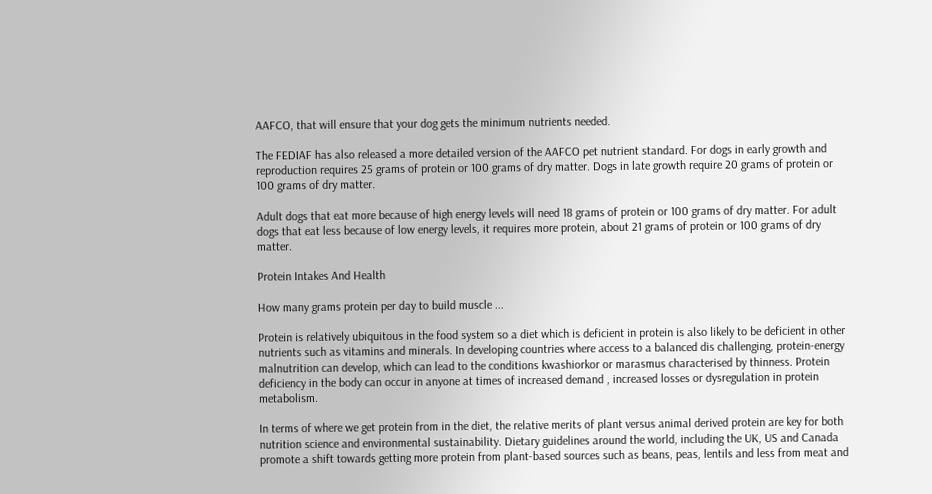AAFCO, that will ensure that your dog gets the minimum nutrients needed.

The FEDIAF has also released a more detailed version of the AAFCO pet nutrient standard. For dogs in early growth and reproduction requires 25 grams of protein or 100 grams of dry matter. Dogs in late growth require 20 grams of protein or 100 grams of dry matter.

Adult dogs that eat more because of high energy levels will need 18 grams of protein or 100 grams of dry matter. For adult dogs that eat less because of low energy levels, it requires more protein, about 21 grams of protein or 100 grams of dry matter.

Protein Intakes And Health

How many grams protein per day to build muscle ...

Protein is relatively ubiquitous in the food system so a diet which is deficient in protein is also likely to be deficient in other nutrients such as vitamins and minerals. In developing countries where access to a balanced dis challenging, protein-energy malnutrition can develop, which can lead to the conditions kwashiorkor or marasmus characterised by thinness. Protein deficiency in the body can occur in anyone at times of increased demand , increased losses or dysregulation in protein metabolism.

In terms of where we get protein from in the diet, the relative merits of plant versus animal derived protein are key for both nutrition science and environmental sustainability. Dietary guidelines around the world, including the UK, US and Canada promote a shift towards getting more protein from plant-based sources such as beans, peas, lentils and less from meat and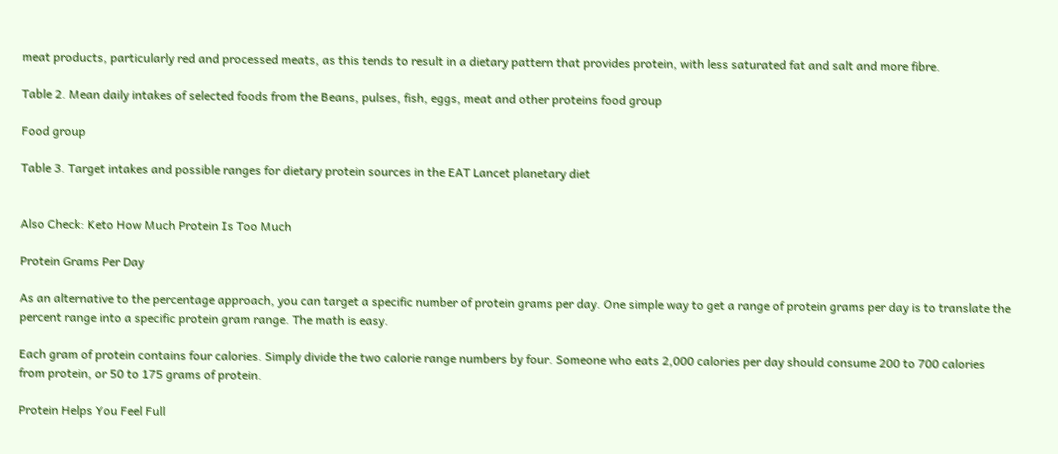meat products, particularly red and processed meats, as this tends to result in a dietary pattern that provides protein, with less saturated fat and salt and more fibre.

Table 2. Mean daily intakes of selected foods from the Beans, pulses, fish, eggs, meat and other proteins food group

Food group

Table 3. Target intakes and possible ranges for dietary protein sources in the EAT Lancet planetary diet


Also Check: Keto How Much Protein Is Too Much

Protein Grams Per Day

As an alternative to the percentage approach, you can target a specific number of protein grams per day. One simple way to get a range of protein grams per day is to translate the percent range into a specific protein gram range. The math is easy.

Each gram of protein contains four calories. Simply divide the two calorie range numbers by four. Someone who eats 2,000 calories per day should consume 200 to 700 calories from protein, or 50 to 175 grams of protein.

Protein Helps You Feel Full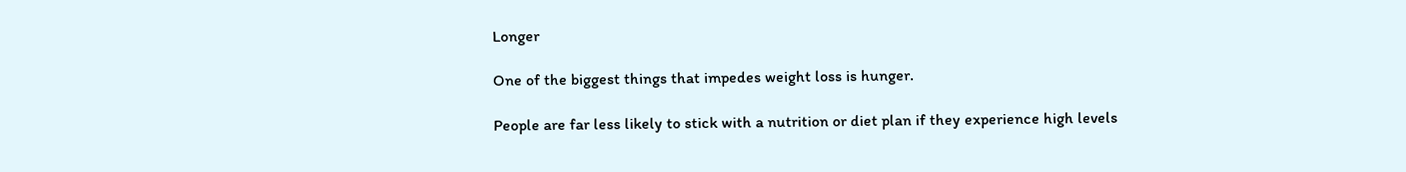Longer

One of the biggest things that impedes weight loss is hunger.

People are far less likely to stick with a nutrition or diet plan if they experience high levels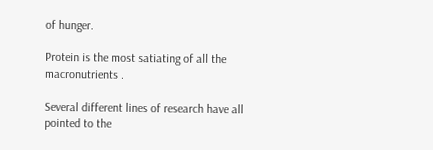of hunger.

Protein is the most satiating of all the macronutrients .

Several different lines of research have all pointed to the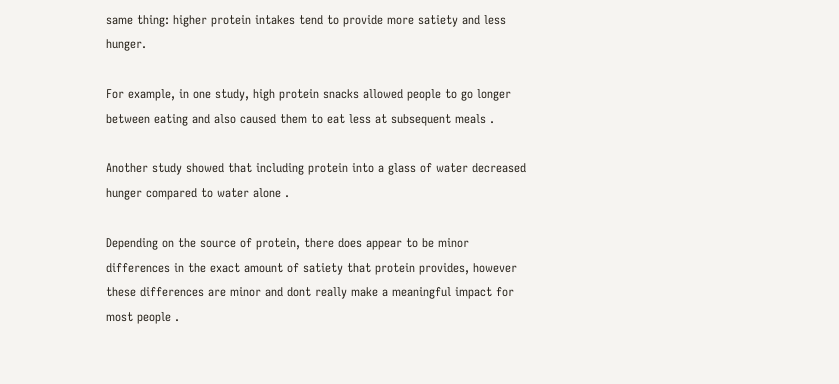same thing: higher protein intakes tend to provide more satiety and less hunger.

For example, in one study, high protein snacks allowed people to go longer between eating and also caused them to eat less at subsequent meals .

Another study showed that including protein into a glass of water decreased hunger compared to water alone .

Depending on the source of protein, there does appear to be minor differences in the exact amount of satiety that protein provides, however these differences are minor and dont really make a meaningful impact for most people .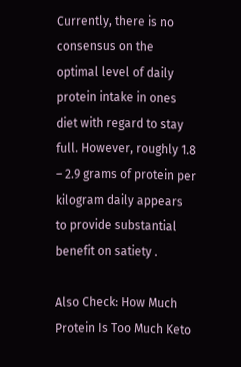Currently, there is no consensus on the optimal level of daily protein intake in ones diet with regard to stay full. However, roughly 1.8 – 2.9 grams of protein per kilogram daily appears to provide substantial benefit on satiety .

Also Check: How Much Protein Is Too Much Keto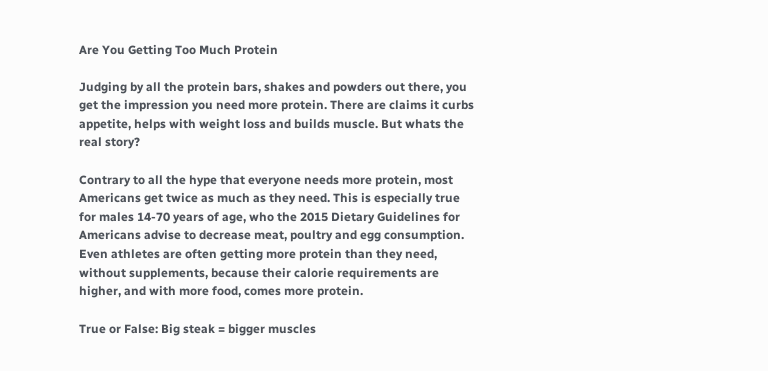Are You Getting Too Much Protein

Judging by all the protein bars, shakes and powders out there, you get the impression you need more protein. There are claims it curbs appetite, helps with weight loss and builds muscle. But whats the real story?

Contrary to all the hype that everyone needs more protein, most Americans get twice as much as they need. This is especially true for males 14-70 years of age, who the 2015 Dietary Guidelines for Americans advise to decrease meat, poultry and egg consumption. Even athletes are often getting more protein than they need, without supplements, because their calorie requirements are higher, and with more food, comes more protein.

True or False: Big steak = bigger muscles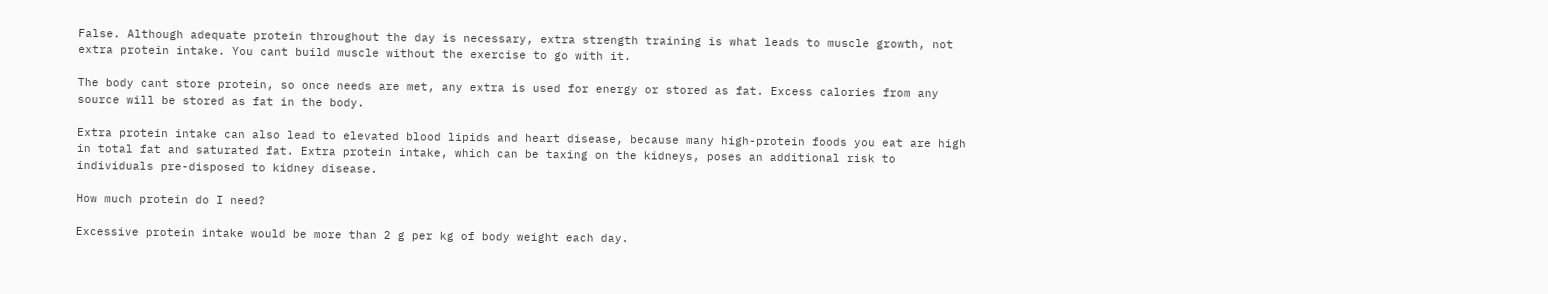False. Although adequate protein throughout the day is necessary, extra strength training is what leads to muscle growth, not extra protein intake. You cant build muscle without the exercise to go with it.

The body cant store protein, so once needs are met, any extra is used for energy or stored as fat. Excess calories from any source will be stored as fat in the body.

Extra protein intake can also lead to elevated blood lipids and heart disease, because many high-protein foods you eat are high in total fat and saturated fat. Extra protein intake, which can be taxing on the kidneys, poses an additional risk to individuals pre-disposed to kidney disease.

How much protein do I need?

Excessive protein intake would be more than 2 g per kg of body weight each day.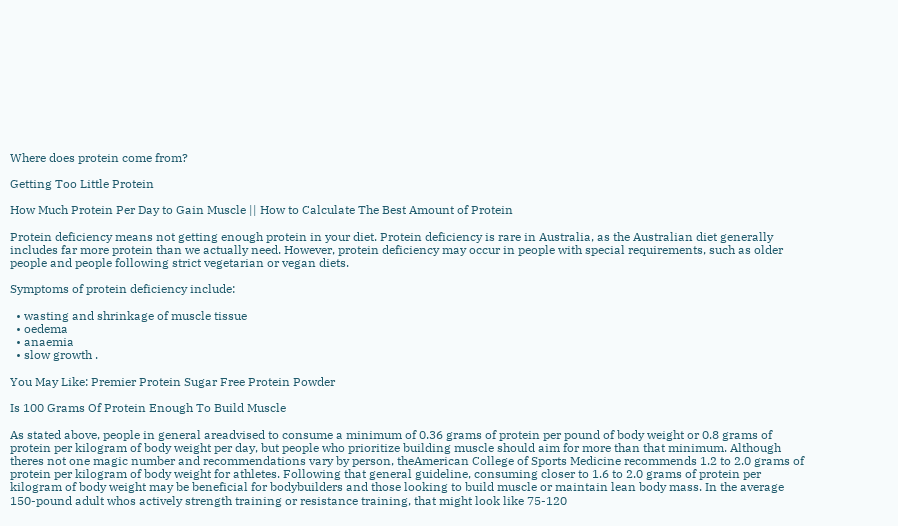Where does protein come from?

Getting Too Little Protein

How Much Protein Per Day to Gain Muscle || How to Calculate The Best Amount of Protein

Protein deficiency means not getting enough protein in your diet. Protein deficiency is rare in Australia, as the Australian diet generally includes far more protein than we actually need. However, protein deficiency may occur in people with special requirements, such as older people and people following strict vegetarian or vegan diets.

Symptoms of protein deficiency include:

  • wasting and shrinkage of muscle tissue
  • oedema
  • anaemia
  • slow growth .

You May Like: Premier Protein Sugar Free Protein Powder

Is 100 Grams Of Protein Enough To Build Muscle

As stated above, people in general areadvised to consume a minimum of 0.36 grams of protein per pound of body weight or 0.8 grams of protein per kilogram of body weight per day, but people who prioritize building muscle should aim for more than that minimum. Although theres not one magic number and recommendations vary by person, theAmerican College of Sports Medicine recommends 1.2 to 2.0 grams of protein per kilogram of body weight for athletes. Following that general guideline, consuming closer to 1.6 to 2.0 grams of protein per kilogram of body weight may be beneficial for bodybuilders and those looking to build muscle or maintain lean body mass. In the average 150-pound adult whos actively strength training or resistance training, that might look like 75-120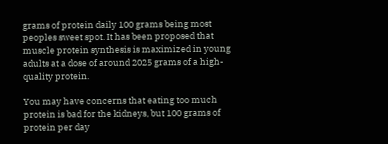grams of protein daily 100 grams being most peoples sweet spot. It has been proposed that muscle protein synthesis is maximized in young adults at a dose of around 2025 grams of a high-quality protein.

You may have concerns that eating too much protein is bad for the kidneys, but 100 grams of protein per day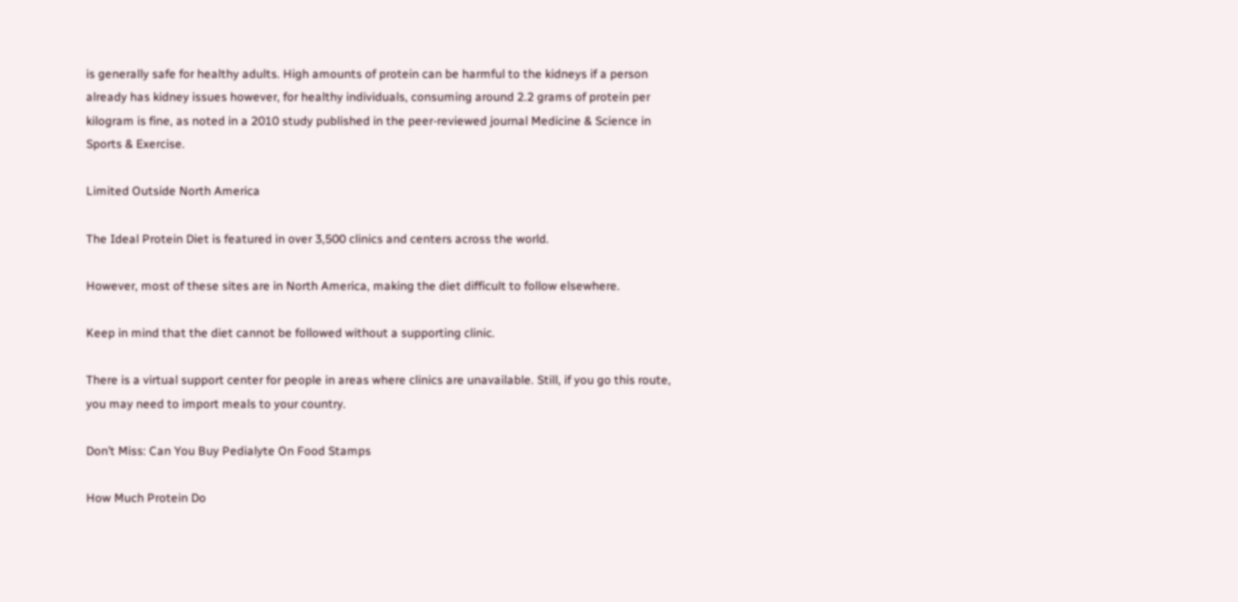is generally safe for healthy adults. High amounts of protein can be harmful to the kidneys if a person already has kidney issues however, for healthy individuals, consuming around 2.2 grams of protein per kilogram is fine, as noted in a 2010 study published in the peer-reviewed journal Medicine & Science in Sports & Exercise.

Limited Outside North America

The Ideal Protein Diet is featured in over 3,500 clinics and centers across the world.

However, most of these sites are in North America, making the diet difficult to follow elsewhere.

Keep in mind that the diet cannot be followed without a supporting clinic.

There is a virtual support center for people in areas where clinics are unavailable. Still, if you go this route, you may need to import meals to your country.

Don’t Miss: Can You Buy Pedialyte On Food Stamps

How Much Protein Do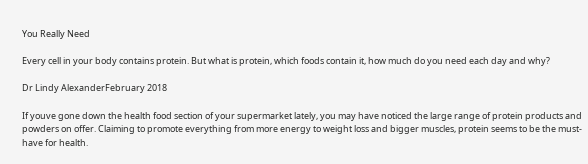You Really Need

Every cell in your body contains protein. But what is protein, which foods contain it, how much do you need each day and why?

Dr Lindy AlexanderFebruary 2018

If youve gone down the health food section of your supermarket lately, you may have noticed the large range of protein products and powders on offer. Claiming to promote everything from more energy to weight loss and bigger muscles, protein seems to be the must-have for health.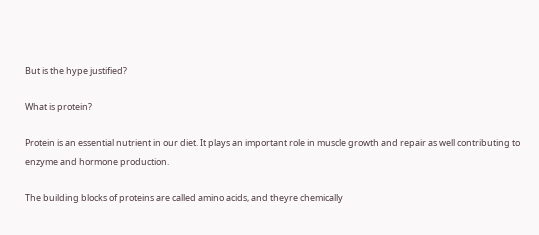But is the hype justified?

What is protein?

Protein is an essential nutrient in our diet. It plays an important role in muscle growth and repair as well contributing to enzyme and hormone production.

The building blocks of proteins are called amino acids, and theyre chemically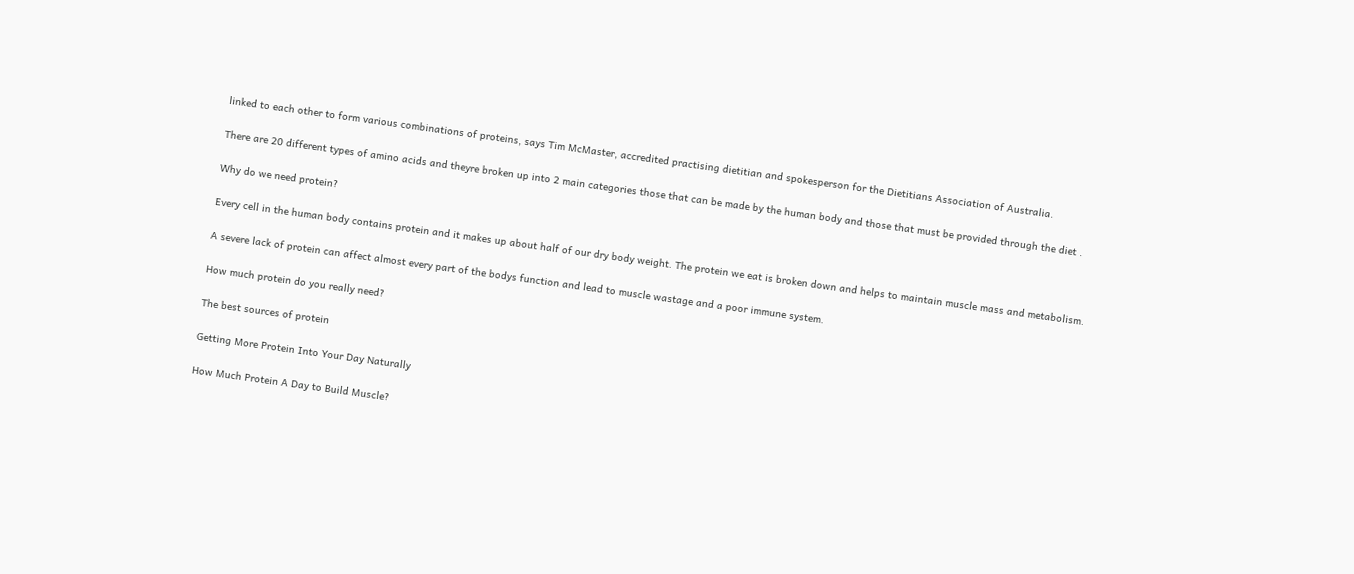linked to each other to form various combinations of proteins, says Tim McMaster, accredited practising dietitian and spokesperson for the Dietitians Association of Australia.

There are 20 different types of amino acids and theyre broken up into 2 main categories those that can be made by the human body and those that must be provided through the diet .

Why do we need protein?

Every cell in the human body contains protein and it makes up about half of our dry body weight. The protein we eat is broken down and helps to maintain muscle mass and metabolism.

A severe lack of protein can affect almost every part of the bodys function and lead to muscle wastage and a poor immune system.

How much protein do you really need?

The best sources of protein

Getting More Protein Into Your Day Naturally

How Much Protein A Day to Build Muscle?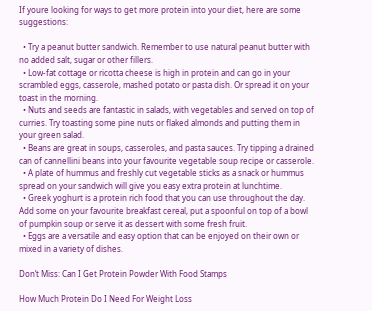If youre looking for ways to get more protein into your diet, here are some suggestions:

  • Try a peanut butter sandwich. Remember to use natural peanut butter with no added salt, sugar or other fillers.
  • Low-fat cottage or ricotta cheese is high in protein and can go in your scrambled eggs, casserole, mashed potato or pasta dish. Or spread it on your toast in the morning.
  • Nuts and seeds are fantastic in salads, with vegetables and served on top of curries. Try toasting some pine nuts or flaked almonds and putting them in your green salad.
  • Beans are great in soups, casseroles, and pasta sauces. Try tipping a drained can of cannellini beans into your favourite vegetable soup recipe or casserole.
  • A plate of hummus and freshly cut vegetable sticks as a snack or hummus spread on your sandwich will give you easy extra protein at lunchtime.
  • Greek yoghurt is a protein rich food that you can use throughout the day. Add some on your favourite breakfast cereal, put a spoonful on top of a bowl of pumpkin soup or serve it as dessert with some fresh fruit.
  • Eggs are a versatile and easy option that can be enjoyed on their own or mixed in a variety of dishes.

Don’t Miss: Can I Get Protein Powder With Food Stamps

How Much Protein Do I Need For Weight Loss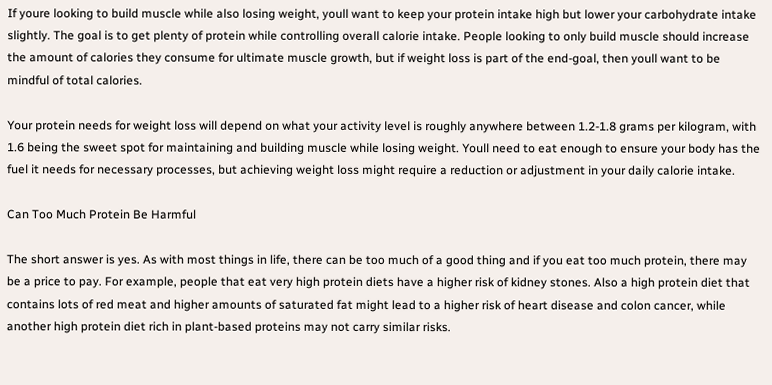If youre looking to build muscle while also losing weight, youll want to keep your protein intake high but lower your carbohydrate intake slightly. The goal is to get plenty of protein while controlling overall calorie intake. People looking to only build muscle should increase the amount of calories they consume for ultimate muscle growth, but if weight loss is part of the end-goal, then youll want to be mindful of total calories.

Your protein needs for weight loss will depend on what your activity level is roughly anywhere between 1.2-1.8 grams per kilogram, with 1.6 being the sweet spot for maintaining and building muscle while losing weight. Youll need to eat enough to ensure your body has the fuel it needs for necessary processes, but achieving weight loss might require a reduction or adjustment in your daily calorie intake.

Can Too Much Protein Be Harmful

The short answer is yes. As with most things in life, there can be too much of a good thing and if you eat too much protein, there may be a price to pay. For example, people that eat very high protein diets have a higher risk of kidney stones. Also a high protein diet that contains lots of red meat and higher amounts of saturated fat might lead to a higher risk of heart disease and colon cancer, while another high protein diet rich in plant-based proteins may not carry similar risks.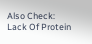Also Check: Lack Of Protein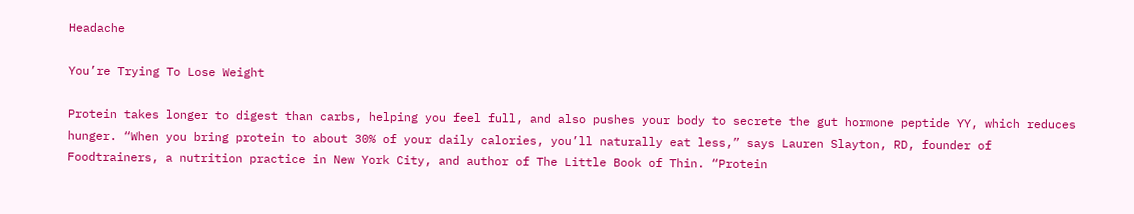Headache

You’re Trying To Lose Weight

Protein takes longer to digest than carbs, helping you feel full, and also pushes your body to secrete the gut hormone peptide YY, which reduces hunger. “When you bring protein to about 30% of your daily calories, you’ll naturally eat less,” says Lauren Slayton, RD, founder of Foodtrainers, a nutrition practice in New York City, and author of The Little Book of Thin. “Protein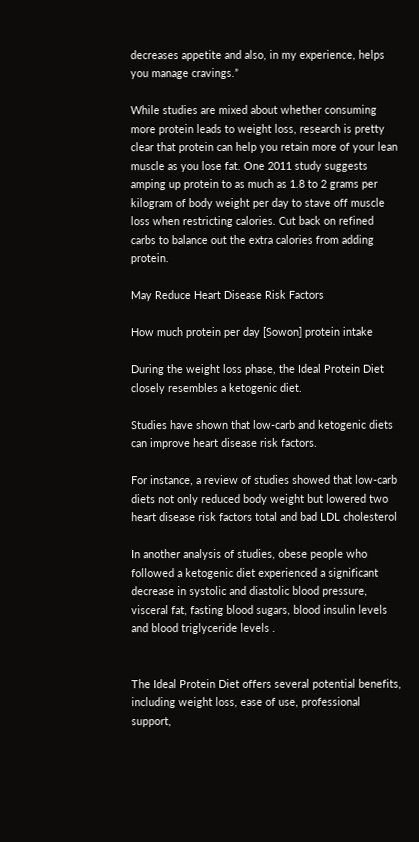decreases appetite and also, in my experience, helps you manage cravings.”

While studies are mixed about whether consuming more protein leads to weight loss, research is pretty clear that protein can help you retain more of your lean muscle as you lose fat. One 2011 study suggests amping up protein to as much as 1.8 to 2 grams per kilogram of body weight per day to stave off muscle loss when restricting calories. Cut back on refined carbs to balance out the extra calories from adding protein.

May Reduce Heart Disease Risk Factors

How much protein per day [Sowon] protein intake

During the weight loss phase, the Ideal Protein Diet closely resembles a ketogenic diet.

Studies have shown that low-carb and ketogenic diets can improve heart disease risk factors.

For instance, a review of studies showed that low-carb diets not only reduced body weight but lowered two heart disease risk factors total and bad LDL cholesterol

In another analysis of studies, obese people who followed a ketogenic diet experienced a significant decrease in systolic and diastolic blood pressure, visceral fat, fasting blood sugars, blood insulin levels and blood triglyceride levels .


The Ideal Protein Diet offers several potential benefits, including weight loss, ease of use, professional support,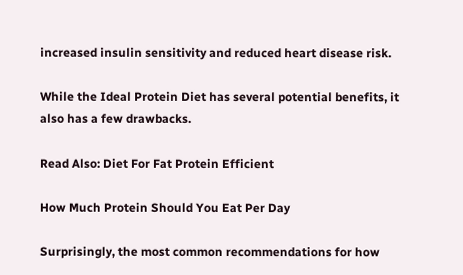increased insulin sensitivity and reduced heart disease risk.

While the Ideal Protein Diet has several potential benefits, it also has a few drawbacks.

Read Also: Diet For Fat Protein Efficient

How Much Protein Should You Eat Per Day

Surprisingly, the most common recommendations for how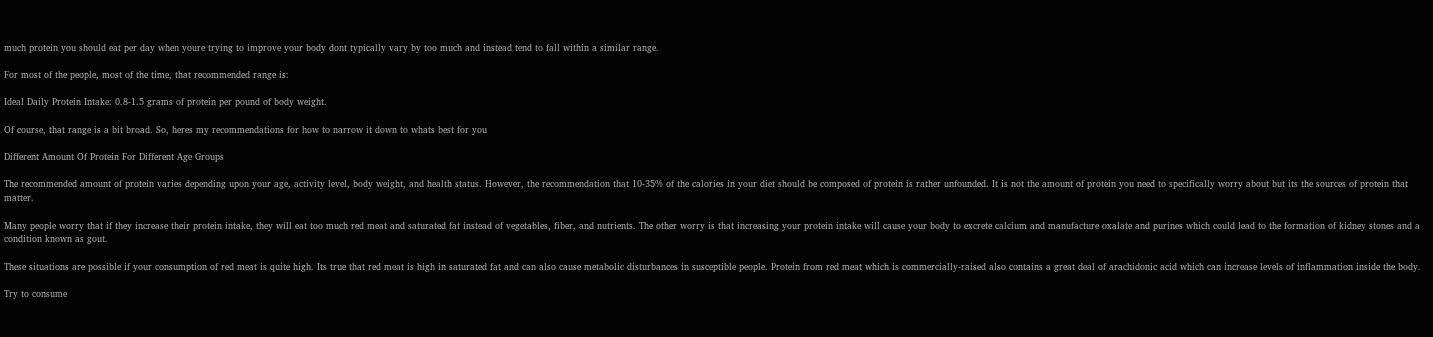much protein you should eat per day when youre trying to improve your body dont typically vary by too much and instead tend to fall within a similar range.

For most of the people, most of the time, that recommended range is:

Ideal Daily Protein Intake: 0.8-1.5 grams of protein per pound of body weight.

Of course, that range is a bit broad. So, heres my recommendations for how to narrow it down to whats best for you

Different Amount Of Protein For Different Age Groups

The recommended amount of protein varies depending upon your age, activity level, body weight, and health status. However, the recommendation that 10-35% of the calories in your diet should be composed of protein is rather unfounded. It is not the amount of protein you need to specifically worry about but its the sources of protein that matter.

Many people worry that if they increase their protein intake, they will eat too much red meat and saturated fat instead of vegetables, fiber, and nutrients. The other worry is that increasing your protein intake will cause your body to excrete calcium and manufacture oxalate and purines which could lead to the formation of kidney stones and a condition known as gout.

These situations are possible if your consumption of red meat is quite high. Its true that red meat is high in saturated fat and can also cause metabolic disturbances in susceptible people. Protein from red meat which is commercially-raised also contains a great deal of arachidonic acid which can increase levels of inflammation inside the body.

Try to consume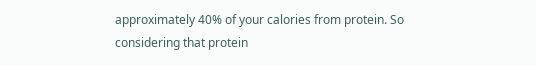approximately 40% of your calories from protein. So considering that protein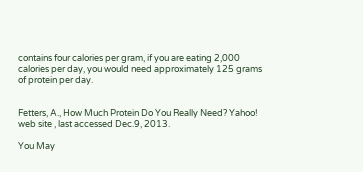contains four calories per gram, if you are eating 2,000 calories per day, you would need approximately 125 grams of protein per day.


Fetters, A., How Much Protein Do You Really Need? Yahoo! web site , last accessed Dec.9, 2013.

You May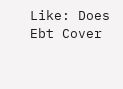Like: Does Ebt Cover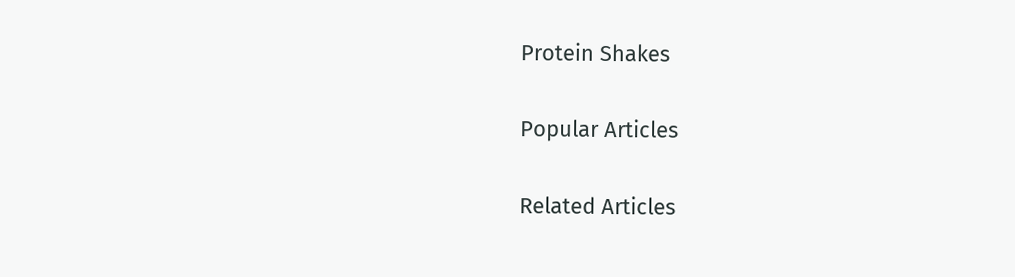Protein Shakes

Popular Articles

Related Articles